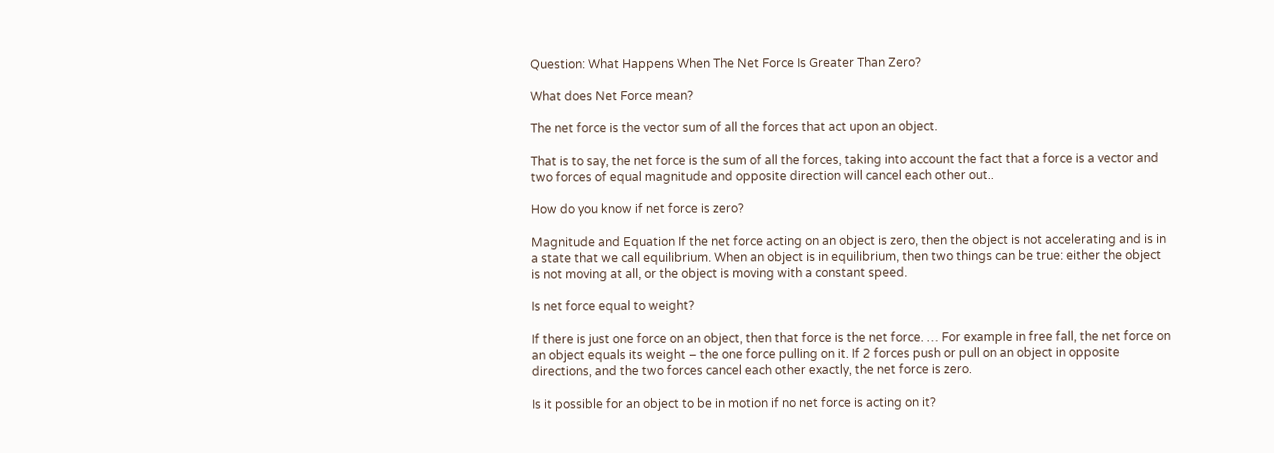Question: What Happens When The Net Force Is Greater Than Zero?

What does Net Force mean?

The net force is the vector sum of all the forces that act upon an object.

That is to say, the net force is the sum of all the forces, taking into account the fact that a force is a vector and two forces of equal magnitude and opposite direction will cancel each other out..

How do you know if net force is zero?

Magnitude and Equation If the net force acting on an object is zero, then the object is not accelerating and is in a state that we call equilibrium. When an object is in equilibrium, then two things can be true: either the object is not moving at all, or the object is moving with a constant speed.

Is net force equal to weight?

If there is just one force on an object, then that force is the net force. … For example in free fall, the net force on an object equals its weight – the one force pulling on it. If 2 forces push or pull on an object in opposite directions, and the two forces cancel each other exactly, the net force is zero.

Is it possible for an object to be in motion if no net force is acting on it?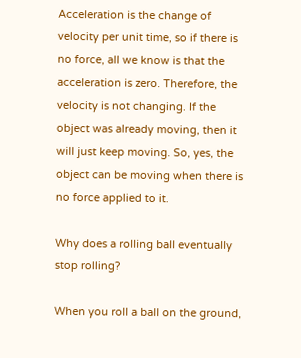Acceleration is the change of velocity per unit time, so if there is no force, all we know is that the acceleration is zero. Therefore, the velocity is not changing. If the object was already moving, then it will just keep moving. So, yes, the object can be moving when there is no force applied to it.

Why does a rolling ball eventually stop rolling?

When you roll a ball on the ground,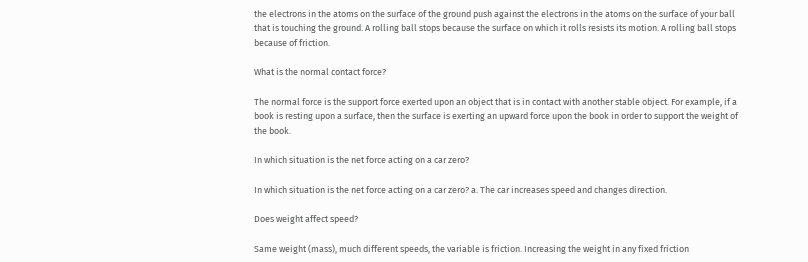the electrons in the atoms on the surface of the ground push against the electrons in the atoms on the surface of your ball that is touching the ground. A rolling ball stops because the surface on which it rolls resists its motion. A rolling ball stops because of friction.

What is the normal contact force?

The normal force is the support force exerted upon an object that is in contact with another stable object. For example, if a book is resting upon a surface, then the surface is exerting an upward force upon the book in order to support the weight of the book.

In which situation is the net force acting on a car zero?

In which situation is the net force acting on a car zero? a. The car increases speed and changes direction.

Does weight affect speed?

Same weight (mass), much different speeds, the variable is friction. Increasing the weight in any fixed friction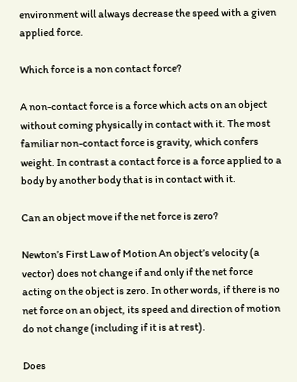environment will always decrease the speed with a given applied force.

Which force is a non contact force?

A non-contact force is a force which acts on an object without coming physically in contact with it. The most familiar non-contact force is gravity, which confers weight. In contrast a contact force is a force applied to a body by another body that is in contact with it.

Can an object move if the net force is zero?

Newton’s First Law of Motion An object’s velocity (a vector) does not change if and only if the net force acting on the object is zero. In other words, if there is no net force on an object, its speed and direction of motion do not change (including if it is at rest).

Does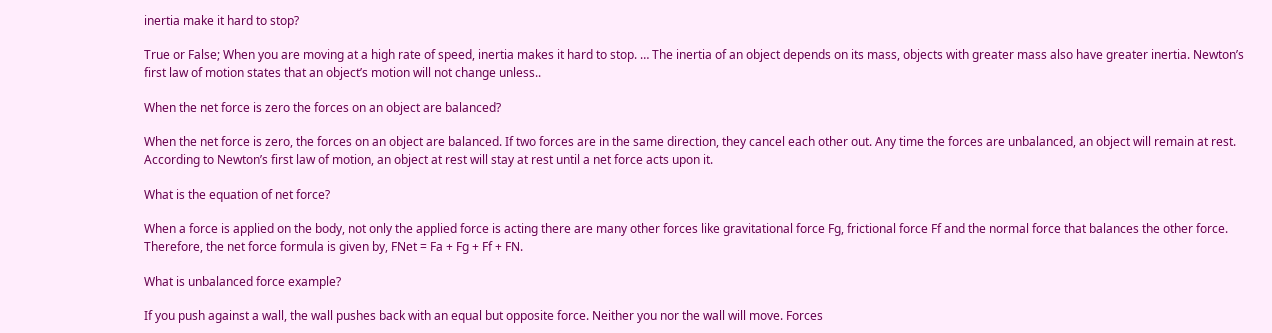inertia make it hard to stop?

True or False; When you are moving at a high rate of speed, inertia makes it hard to stop. … The inertia of an object depends on its mass, objects with greater mass also have greater inertia. Newton’s first law of motion states that an object’s motion will not change unless..

When the net force is zero the forces on an object are balanced?

When the net force is zero, the forces on an object are balanced. If two forces are in the same direction, they cancel each other out. Any time the forces are unbalanced, an object will remain at rest. According to Newton’s first law of motion, an object at rest will stay at rest until a net force acts upon it.

What is the equation of net force?

When a force is applied on the body, not only the applied force is acting there are many other forces like gravitational force Fg, frictional force Ff and the normal force that balances the other force. Therefore, the net force formula is given by, FNet = Fa + Fg + Ff + FN.

What is unbalanced force example?

If you push against a wall, the wall pushes back with an equal but opposite force. Neither you nor the wall will move. Forces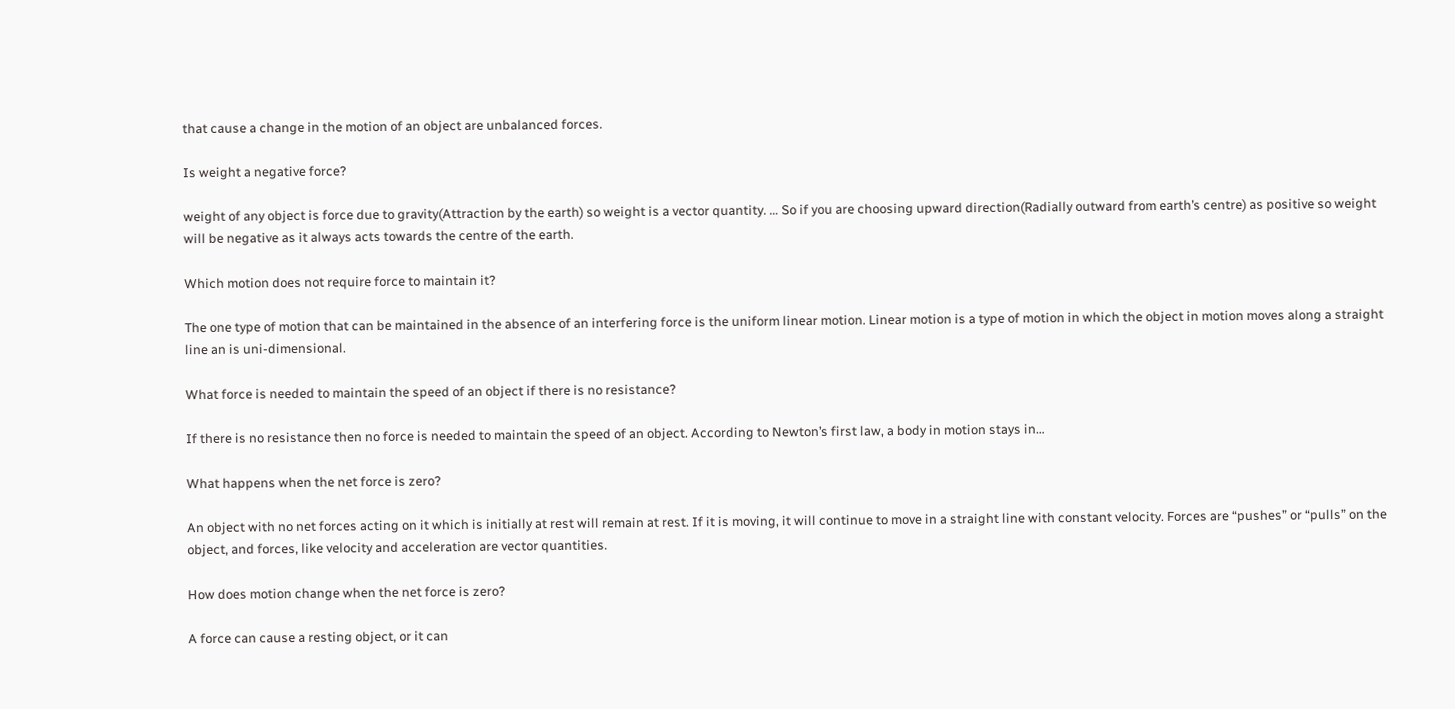that cause a change in the motion of an object are unbalanced forces.

Is weight a negative force?

weight of any object is force due to gravity(Attraction by the earth) so weight is a vector quantity. … So if you are choosing upward direction(Radially outward from earth’s centre) as positive so weight will be negative as it always acts towards the centre of the earth.

Which motion does not require force to maintain it?

The one type of motion that can be maintained in the absence of an interfering force is the uniform linear motion. Linear motion is a type of motion in which the object in motion moves along a straight line an is uni-dimensional.

What force is needed to maintain the speed of an object if there is no resistance?

If there is no resistance then no force is needed to maintain the speed of an object. According to Newton’s first law, a body in motion stays in…

What happens when the net force is zero?

An object with no net forces acting on it which is initially at rest will remain at rest. If it is moving, it will continue to move in a straight line with constant velocity. Forces are “pushes” or “pulls” on the object, and forces, like velocity and acceleration are vector quantities.

How does motion change when the net force is zero?

A force can cause a resting object, or it can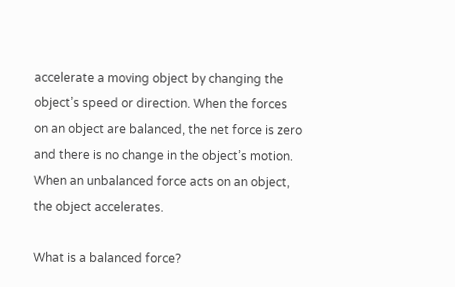accelerate a moving object by changing the object’s speed or direction. When the forces on an object are balanced, the net force is zero and there is no change in the object’s motion. When an unbalanced force acts on an object, the object accelerates.

What is a balanced force?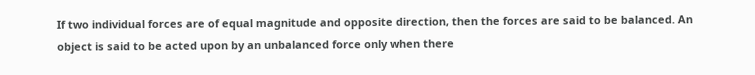If two individual forces are of equal magnitude and opposite direction, then the forces are said to be balanced. An object is said to be acted upon by an unbalanced force only when there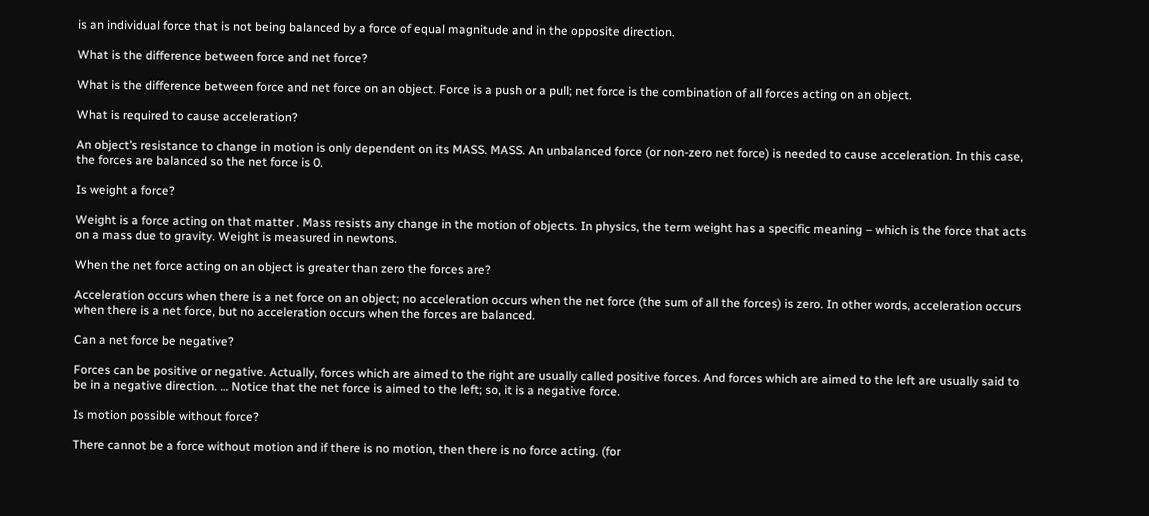is an individual force that is not being balanced by a force of equal magnitude and in the opposite direction.

What is the difference between force and net force?

What is the difference between force and net force on an object. Force is a push or a pull; net force is the combination of all forces acting on an object.

What is required to cause acceleration?

An object’s resistance to change in motion is only dependent on its MASS. MASS. An unbalanced force (or non-zero net force) is needed to cause acceleration. In this case, the forces are balanced so the net force is 0.

Is weight a force?

Weight is a force acting on that matter . Mass resists any change in the motion of objects. In physics, the term weight has a specific meaning – which is the force that acts on a mass due to gravity. Weight is measured in newtons.

When the net force acting on an object is greater than zero the forces are?

Acceleration occurs when there is a net force on an object; no acceleration occurs when the net force (the sum of all the forces) is zero. In other words, acceleration occurs when there is a net force, but no acceleration occurs when the forces are balanced.

Can a net force be negative?

Forces can be positive or negative. Actually, forces which are aimed to the right are usually called positive forces. And forces which are aimed to the left are usually said to be in a negative direction. … Notice that the net force is aimed to the left; so, it is a negative force.

Is motion possible without force?

There cannot be a force without motion and if there is no motion, then there is no force acting. (for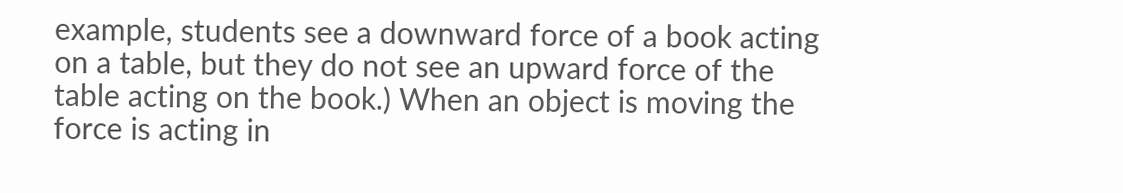example, students see a downward force of a book acting on a table, but they do not see an upward force of the table acting on the book.) When an object is moving the force is acting in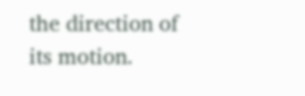the direction of its motion.